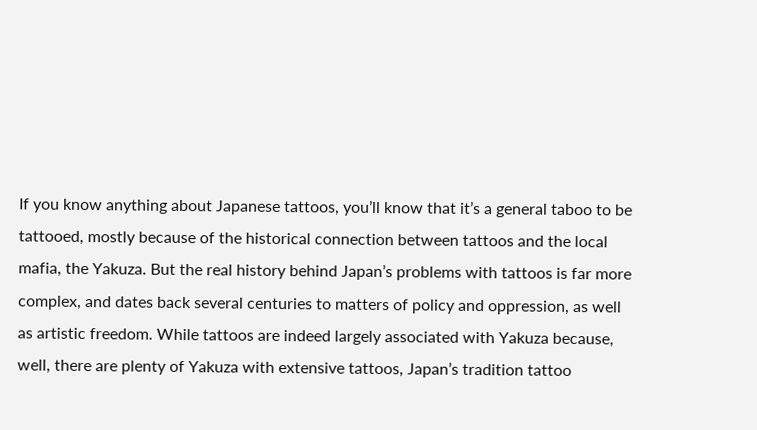If you know anything about Japanese tattoos, you’ll know that it’s a general taboo to be tattooed, mostly because of the historical connection between tattoos and the local mafia, the Yakuza. But the real history behind Japan’s problems with tattoos is far more complex, and dates back several centuries to matters of policy and oppression, as well as artistic freedom. While tattoos are indeed largely associated with Yakuza because, well, there are plenty of Yakuza with extensive tattoos, Japan’s tradition tattoo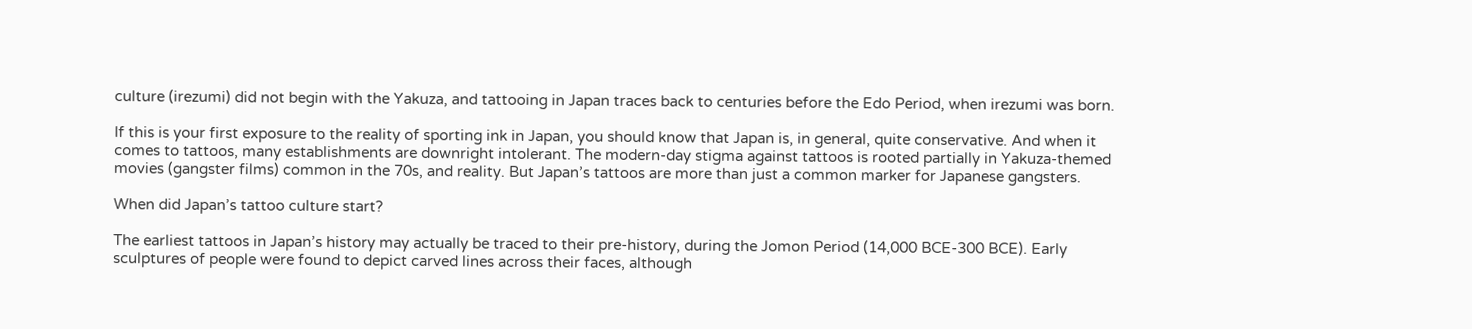culture (irezumi) did not begin with the Yakuza, and tattooing in Japan traces back to centuries before the Edo Period, when irezumi was born.

If this is your first exposure to the reality of sporting ink in Japan, you should know that Japan is, in general, quite conservative. And when it comes to tattoos, many establishments are downright intolerant. The modern-day stigma against tattoos is rooted partially in Yakuza-themed movies (gangster films) common in the 70s, and reality. But Japan’s tattoos are more than just a common marker for Japanese gangsters.

When did Japan’s tattoo culture start?

The earliest tattoos in Japan’s history may actually be traced to their pre-history, during the Jomon Period (14,000 BCE-300 BCE). Early sculptures of people were found to depict carved lines across their faces, although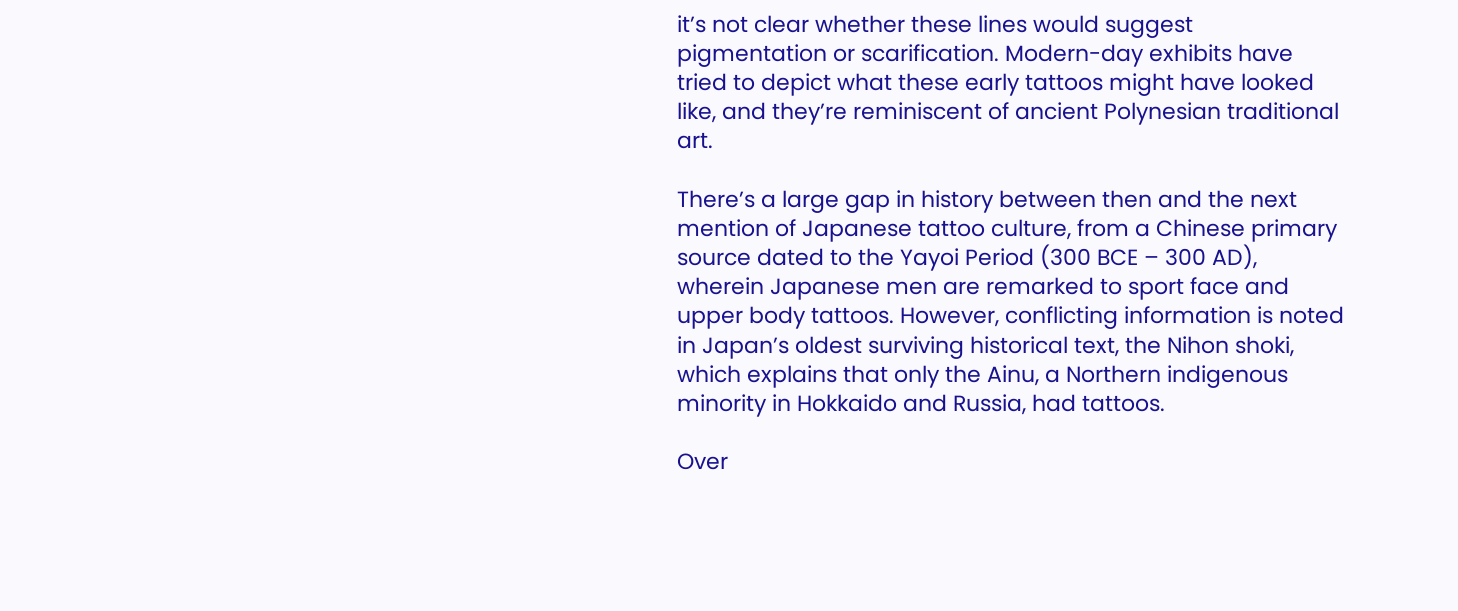it’s not clear whether these lines would suggest pigmentation or scarification. Modern-day exhibits have tried to depict what these early tattoos might have looked like, and they’re reminiscent of ancient Polynesian traditional art.

There’s a large gap in history between then and the next mention of Japanese tattoo culture, from a Chinese primary source dated to the Yayoi Period (300 BCE – 300 AD), wherein Japanese men are remarked to sport face and upper body tattoos. However, conflicting information is noted in Japan’s oldest surviving historical text, the Nihon shoki, which explains that only the Ainu, a Northern indigenous minority in Hokkaido and Russia, had tattoos.

Over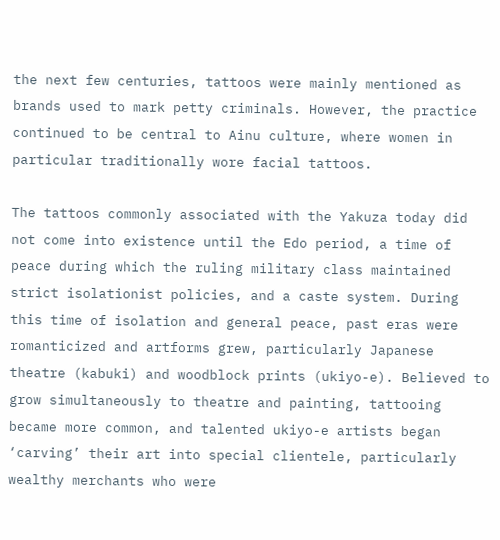the next few centuries, tattoos were mainly mentioned as brands used to mark petty criminals. However, the practice continued to be central to Ainu culture, where women in particular traditionally wore facial tattoos.

The tattoos commonly associated with the Yakuza today did not come into existence until the Edo period, a time of peace during which the ruling military class maintained strict isolationist policies, and a caste system. During this time of isolation and general peace, past eras were romanticized and artforms grew, particularly Japanese theatre (kabuki) and woodblock prints (ukiyo-e). Believed to grow simultaneously to theatre and painting, tattooing became more common, and talented ukiyo-e artists began ‘carving’ their art into special clientele, particularly wealthy merchants who were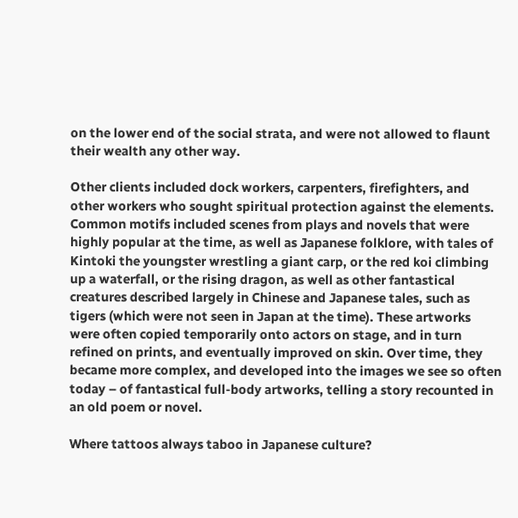on the lower end of the social strata, and were not allowed to flaunt their wealth any other way.

Other clients included dock workers, carpenters, firefighters, and other workers who sought spiritual protection against the elements. Common motifs included scenes from plays and novels that were highly popular at the time, as well as Japanese folklore, with tales of Kintoki the youngster wrestling a giant carp, or the red koi climbing up a waterfall, or the rising dragon, as well as other fantastical creatures described largely in Chinese and Japanese tales, such as tigers (which were not seen in Japan at the time). These artworks were often copied temporarily onto actors on stage, and in turn refined on prints, and eventually improved on skin. Over time, they became more complex, and developed into the images we see so often today – of fantastical full-body artworks, telling a story recounted in an old poem or novel.

Where tattoos always taboo in Japanese culture?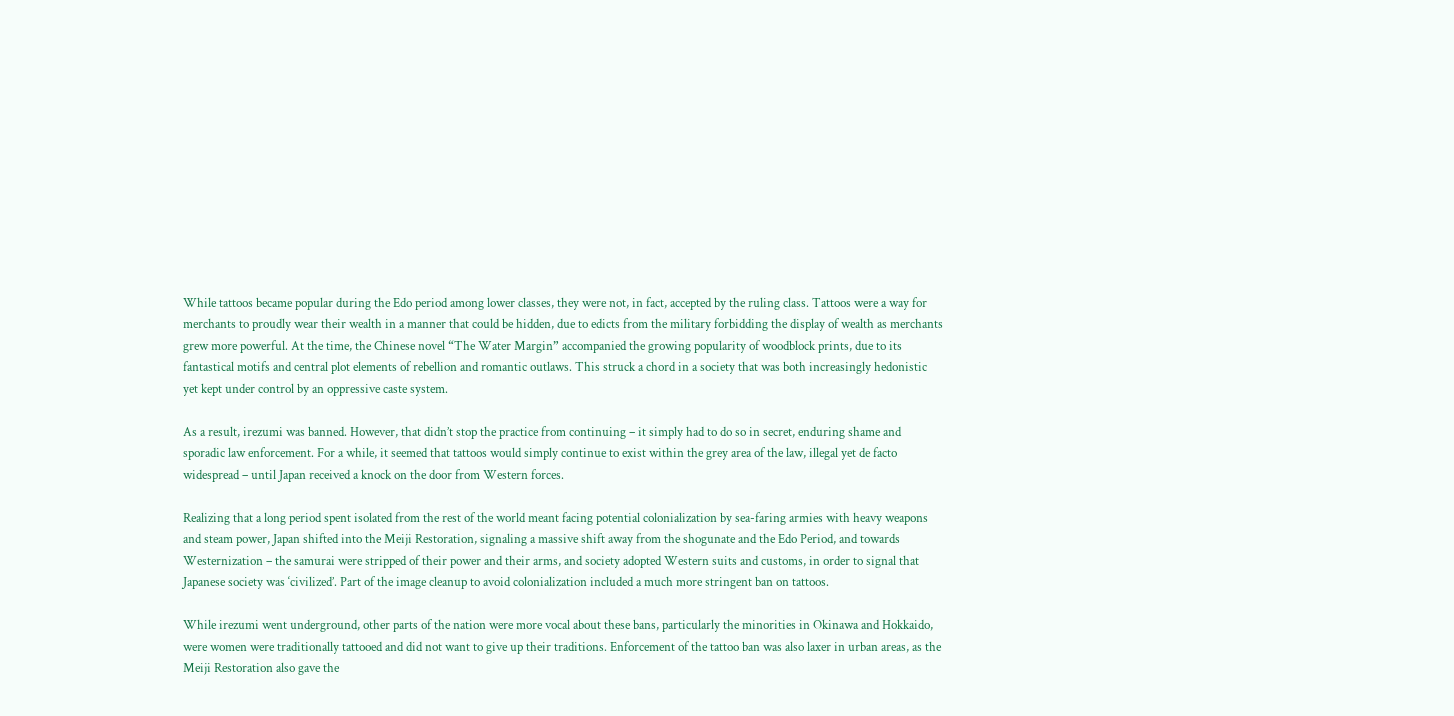While tattoos became popular during the Edo period among lower classes, they were not, in fact, accepted by the ruling class. Tattoos were a way for merchants to proudly wear their wealth in a manner that could be hidden, due to edicts from the military forbidding the display of wealth as merchants grew more powerful. At the time, the Chinese novel “The Water Margin” accompanied the growing popularity of woodblock prints, due to its fantastical motifs and central plot elements of rebellion and romantic outlaws. This struck a chord in a society that was both increasingly hedonistic yet kept under control by an oppressive caste system.

As a result, irezumi was banned. However, that didn’t stop the practice from continuing – it simply had to do so in secret, enduring shame and sporadic law enforcement. For a while, it seemed that tattoos would simply continue to exist within the grey area of the law, illegal yet de facto widespread – until Japan received a knock on the door from Western forces.

Realizing that a long period spent isolated from the rest of the world meant facing potential colonialization by sea-faring armies with heavy weapons and steam power, Japan shifted into the Meiji Restoration, signaling a massive shift away from the shogunate and the Edo Period, and towards Westernization – the samurai were stripped of their power and their arms, and society adopted Western suits and customs, in order to signal that Japanese society was ‘civilized’. Part of the image cleanup to avoid colonialization included a much more stringent ban on tattoos.

While irezumi went underground, other parts of the nation were more vocal about these bans, particularly the minorities in Okinawa and Hokkaido, were women were traditionally tattooed and did not want to give up their traditions. Enforcement of the tattoo ban was also laxer in urban areas, as the Meiji Restoration also gave the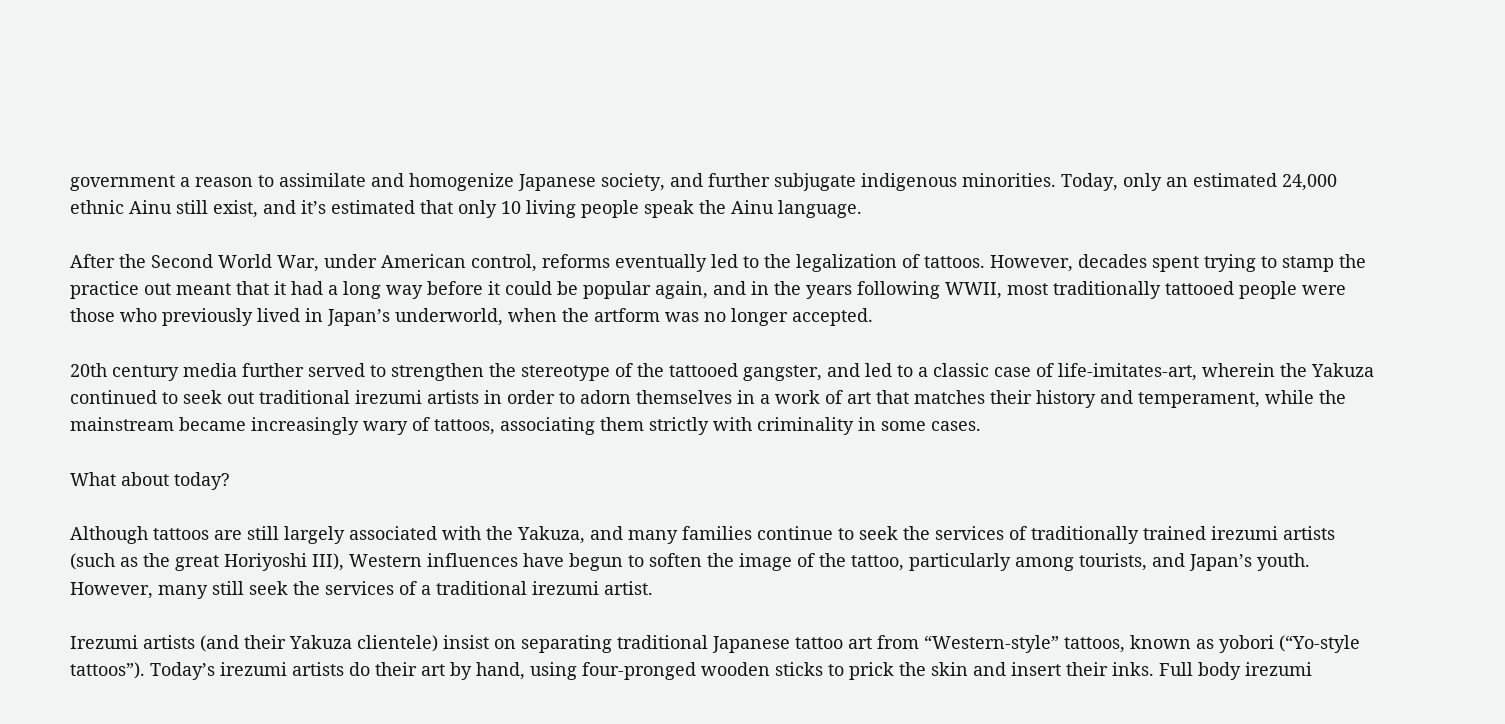government a reason to assimilate and homogenize Japanese society, and further subjugate indigenous minorities. Today, only an estimated 24,000 ethnic Ainu still exist, and it’s estimated that only 10 living people speak the Ainu language.

After the Second World War, under American control, reforms eventually led to the legalization of tattoos. However, decades spent trying to stamp the practice out meant that it had a long way before it could be popular again, and in the years following WWII, most traditionally tattooed people were those who previously lived in Japan’s underworld, when the artform was no longer accepted.

20th century media further served to strengthen the stereotype of the tattooed gangster, and led to a classic case of life-imitates-art, wherein the Yakuza continued to seek out traditional irezumi artists in order to adorn themselves in a work of art that matches their history and temperament, while the mainstream became increasingly wary of tattoos, associating them strictly with criminality in some cases.

What about today?

Although tattoos are still largely associated with the Yakuza, and many families continue to seek the services of traditionally trained irezumi artists (such as the great Horiyoshi III), Western influences have begun to soften the image of the tattoo, particularly among tourists, and Japan’s youth. However, many still seek the services of a traditional irezumi artist.

Irezumi artists (and their Yakuza clientele) insist on separating traditional Japanese tattoo art from “Western-style” tattoos, known as yobori (“Yo-style tattoos”). Today’s irezumi artists do their art by hand, using four-pronged wooden sticks to prick the skin and insert their inks. Full body irezumi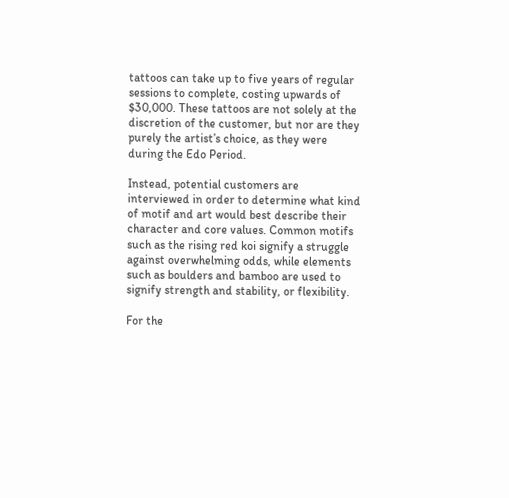tattoos can take up to five years of regular sessions to complete, costing upwards of $30,000. These tattoos are not solely at the discretion of the customer, but nor are they purely the artist’s choice, as they were during the Edo Period.

Instead, potential customers are interviewed in order to determine what kind of motif and art would best describe their character and core values. Common motifs such as the rising red koi signify a struggle against overwhelming odds, while elements such as boulders and bamboo are used to signify strength and stability, or flexibility.

For the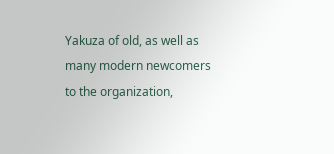Yakuza of old, as well as many modern newcomers to the organization,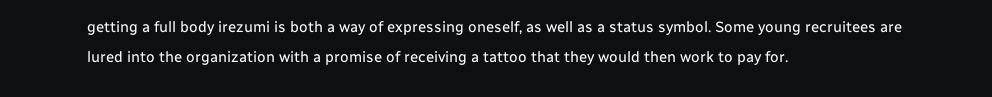getting a full body irezumi is both a way of expressing oneself, as well as a status symbol. Some young recruitees are lured into the organization with a promise of receiving a tattoo that they would then work to pay for.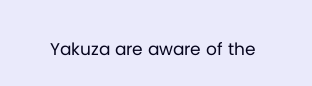Yakuza are aware of the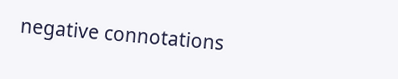negative connotations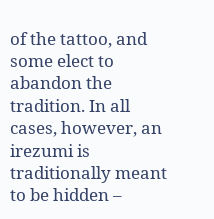of the tattoo, and some elect to abandon the tradition. In all cases, however, an irezumi is traditionally meant to be hidden –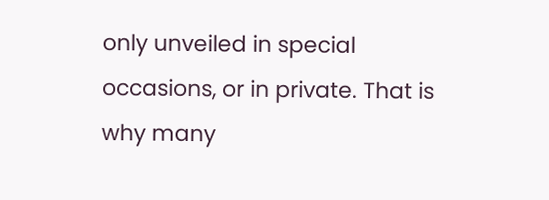only unveiled in special occasions, or in private. That is why many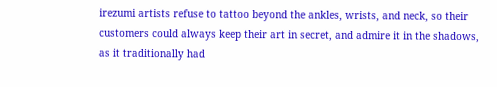irezumi artists refuse to tattoo beyond the ankles, wrists, and neck, so their customers could always keep their art in secret, and admire it in the shadows, as it traditionally had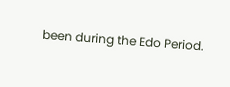been during the Edo Period.